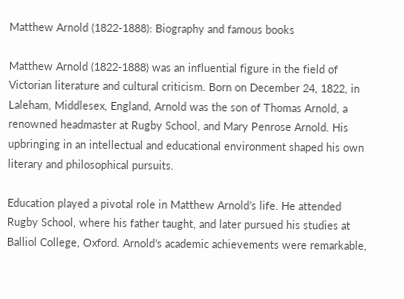Matthew Arnold (1822-1888): Biography and famous books

Matthew Arnold (1822-1888) was an influential figure in the field of Victorian literature and cultural criticism. Born on December 24, 1822, in Laleham, Middlesex, England, Arnold was the son of Thomas Arnold, a renowned headmaster at Rugby School, and Mary Penrose Arnold. His upbringing in an intellectual and educational environment shaped his own literary and philosophical pursuits.

Education played a pivotal role in Matthew Arnold’s life. He attended Rugby School, where his father taught, and later pursued his studies at Balliol College, Oxford. Arnold’s academic achievements were remarkable,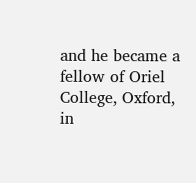and he became a fellow of Oriel College, Oxford, in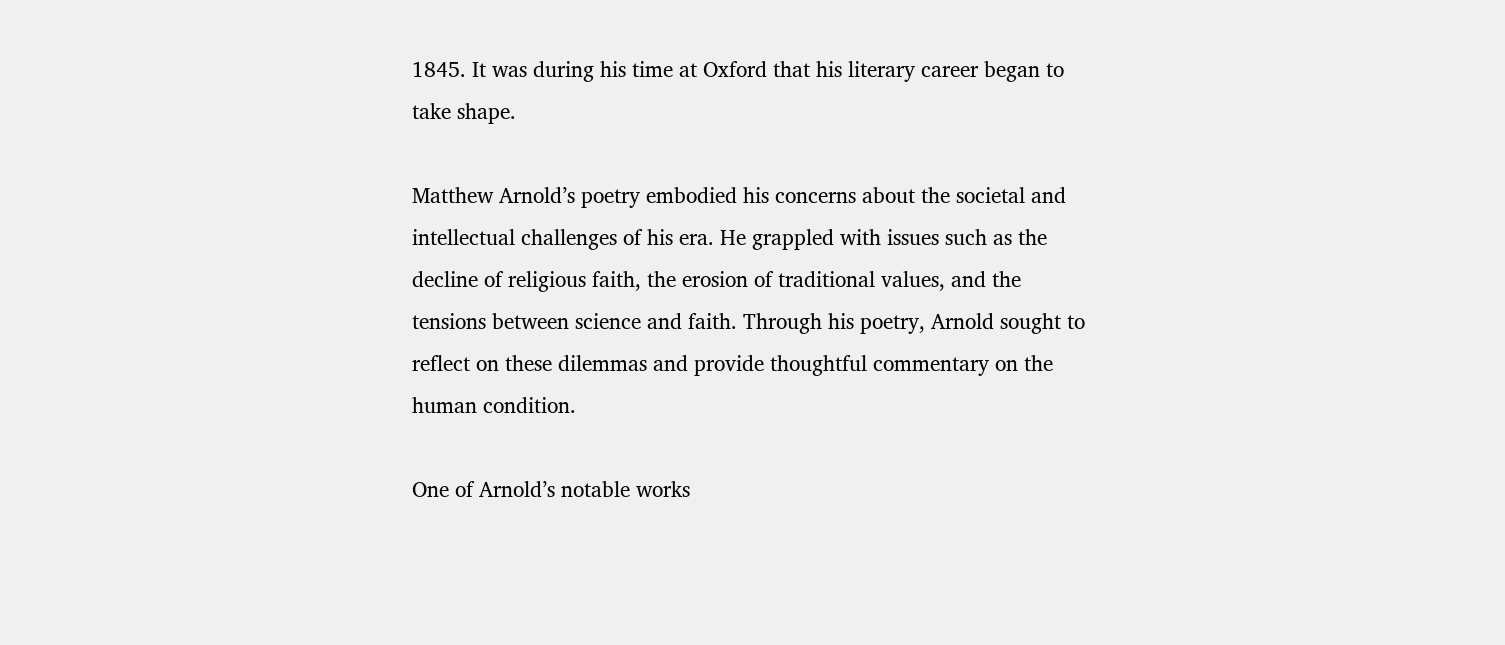1845. It was during his time at Oxford that his literary career began to take shape.

Matthew Arnold’s poetry embodied his concerns about the societal and intellectual challenges of his era. He grappled with issues such as the decline of religious faith, the erosion of traditional values, and the tensions between science and faith. Through his poetry, Arnold sought to reflect on these dilemmas and provide thoughtful commentary on the human condition.

One of Arnold’s notable works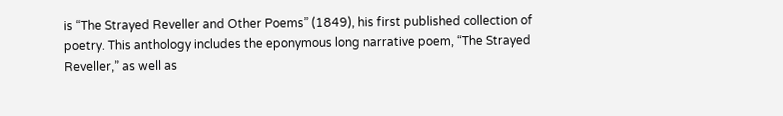is “The Strayed Reveller and Other Poems” (1849), his first published collection of poetry. This anthology includes the eponymous long narrative poem, “The Strayed Reveller,” as well as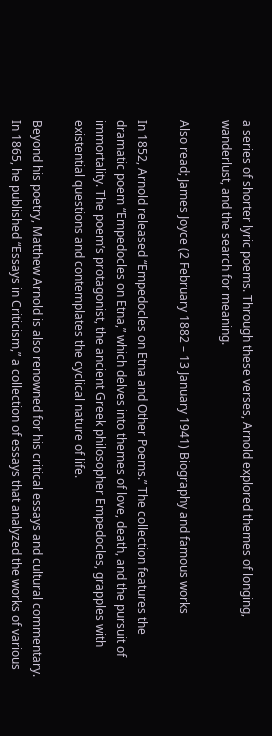a series of shorter lyric poems. Through these verses, Arnold explored themes of longing, wanderlust, and the search for meaning.

Also read; James Joyce (2 February 1882 – 13 January 1941) Biography and famous works

In 1852, Arnold released “Empedocles on Etna and Other Poems.” The collection features the dramatic poem “Empedocles on Etna,” which delves into themes of love, death, and the pursuit of immortality. The poem’s protagonist, the ancient Greek philosopher Empedocles, grapples with existential questions and contemplates the cyclical nature of life.

Beyond his poetry, Matthew Arnold is also renowned for his critical essays and cultural commentary. In 1865, he published “Essays in Criticism,” a collection of essays that analyzed the works of various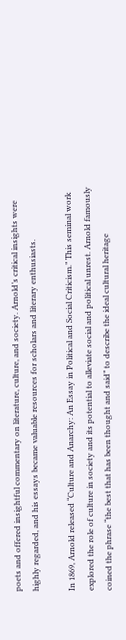poets and offered insightful commentary on literature, culture, and society. Arnold’s critical insights were highly regarded, and his essays became valuable resources for scholars and literary enthusiasts.

In 1869, Arnold released “Culture and Anarchy: An Essay in Political and Social Criticism.” This seminal work explored the role of culture in society and its potential to alleviate social and political unrest. Arnold famously coined the phrase “the best that has been thought and said” to describe the ideal cultural heritage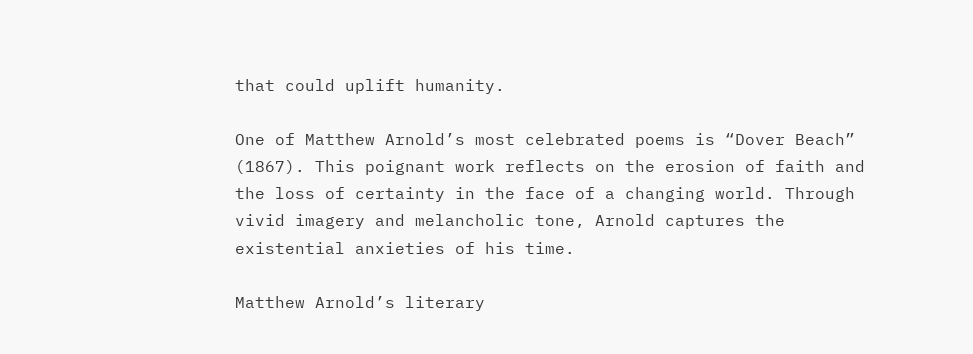that could uplift humanity.

One of Matthew Arnold’s most celebrated poems is “Dover Beach” (1867). This poignant work reflects on the erosion of faith and the loss of certainty in the face of a changing world. Through vivid imagery and melancholic tone, Arnold captures the existential anxieties of his time.

Matthew Arnold’s literary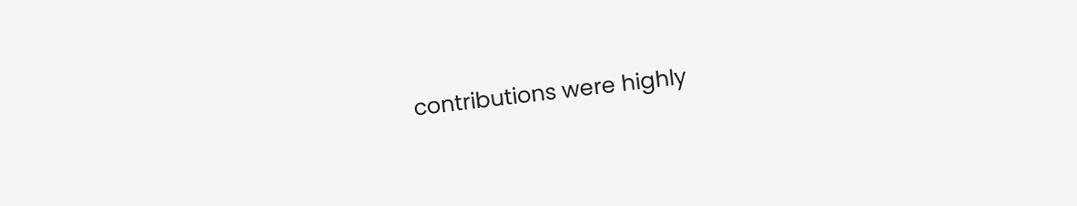contributions were highly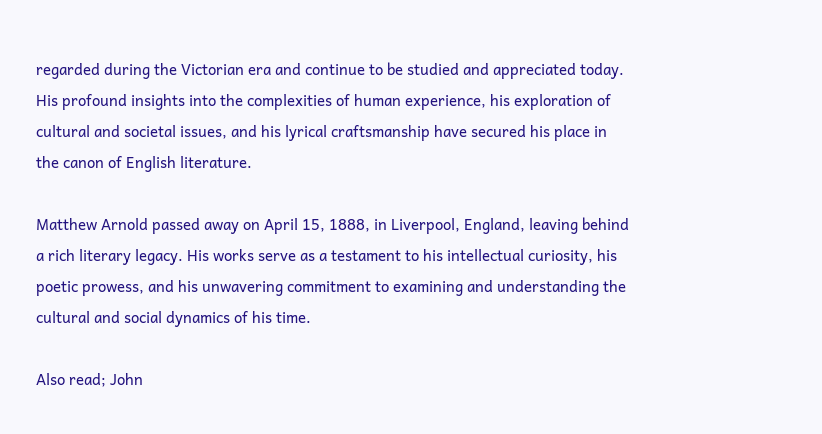regarded during the Victorian era and continue to be studied and appreciated today. His profound insights into the complexities of human experience, his exploration of cultural and societal issues, and his lyrical craftsmanship have secured his place in the canon of English literature.

Matthew Arnold passed away on April 15, 1888, in Liverpool, England, leaving behind a rich literary legacy. His works serve as a testament to his intellectual curiosity, his poetic prowess, and his unwavering commitment to examining and understanding the cultural and social dynamics of his time.

Also read; John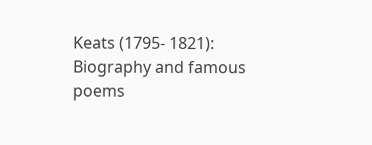Keats (1795- 1821): Biography and famous poems